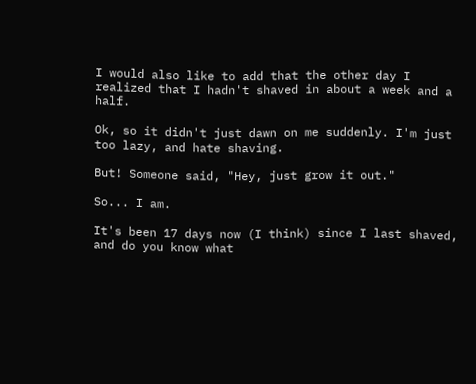I would also like to add that the other day I realized that I hadn't shaved in about a week and a half.

Ok, so it didn't just dawn on me suddenly. I'm just too lazy, and hate shaving.

But! Someone said, "Hey, just grow it out."

So... I am.

It's been 17 days now (I think) since I last shaved, and do you know what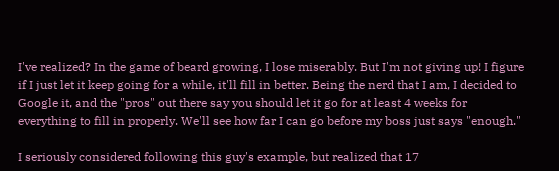I've realized? In the game of beard growing, I lose miserably. But I'm not giving up! I figure if I just let it keep going for a while, it'll fill in better. Being the nerd that I am, I decided to Google it, and the "pros" out there say you should let it go for at least 4 weeks for everything to fill in properly. We'll see how far I can go before my boss just says "enough."

I seriously considered following this guy's example, but realized that 17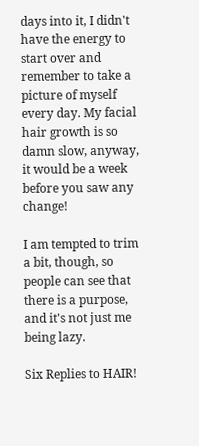days into it, I didn't have the energy to start over and remember to take a picture of myself every day. My facial hair growth is so damn slow, anyway, it would be a week before you saw any change!

I am tempted to trim a bit, though, so people can see that there is a purpose, and it's not just me being lazy.

Six Replies to HAIR!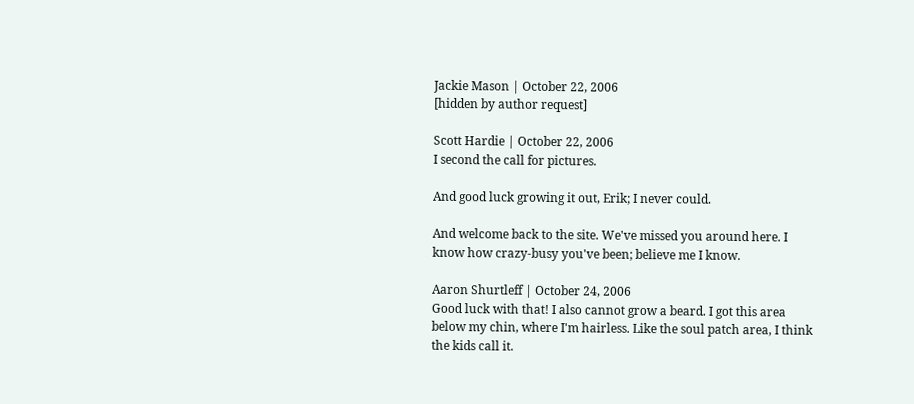Jackie Mason | October 22, 2006
[hidden by author request]

Scott Hardie | October 22, 2006
I second the call for pictures.

And good luck growing it out, Erik; I never could.

And welcome back to the site. We've missed you around here. I know how crazy-busy you've been; believe me I know.

Aaron Shurtleff | October 24, 2006
Good luck with that! I also cannot grow a beard. I got this area below my chin, where I'm hairless. Like the soul patch area, I think the kids call it.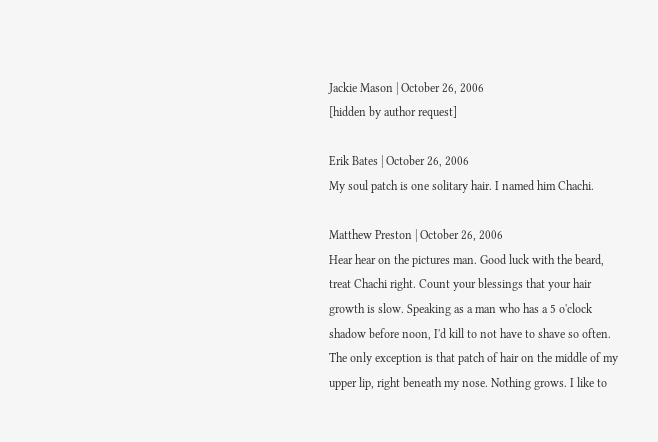Jackie Mason | October 26, 2006
[hidden by author request]

Erik Bates | October 26, 2006
My soul patch is one solitary hair. I named him Chachi.

Matthew Preston | October 26, 2006
Hear hear on the pictures man. Good luck with the beard, treat Chachi right. Count your blessings that your hair growth is slow. Speaking as a man who has a 5 o'clock shadow before noon, I'd kill to not have to shave so often. The only exception is that patch of hair on the middle of my upper lip, right beneath my nose. Nothing grows. I like to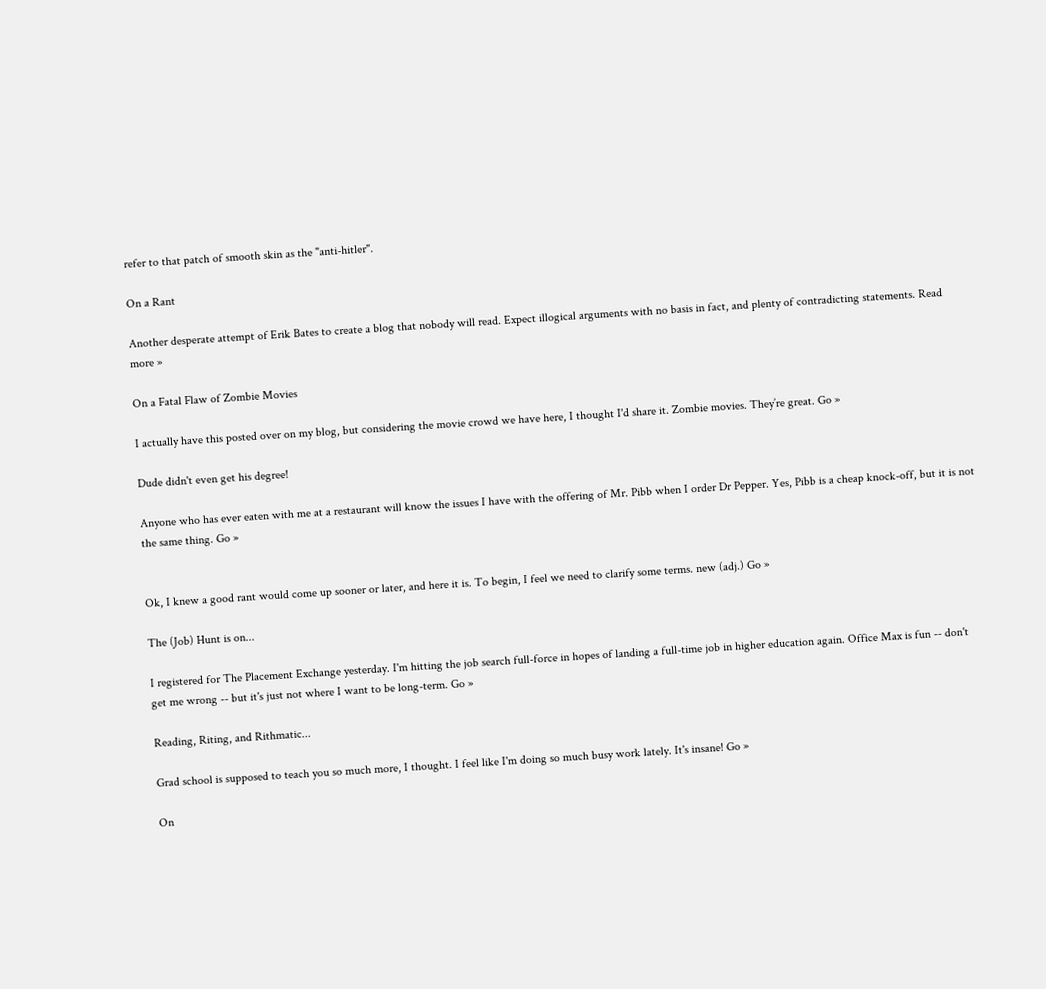refer to that patch of smooth skin as the "anti-hitler".

On a Rant

Another desperate attempt of Erik Bates to create a blog that nobody will read. Expect illogical arguments with no basis in fact, and plenty of contradicting statements. Read more »

On a Fatal Flaw of Zombie Movies

I actually have this posted over on my blog, but considering the movie crowd we have here, I thought I'd share it. Zombie movies. They’re great. Go »

Dude didn't even get his degree!

Anyone who has ever eaten with me at a restaurant will know the issues I have with the offering of Mr. Pibb when I order Dr Pepper. Yes, Pibb is a cheap knock-off, but it is not the same thing. Go »


Ok, I knew a good rant would come up sooner or later, and here it is. To begin, I feel we need to clarify some terms. new (adj.) Go »

The (Job) Hunt is on...

I registered for The Placement Exchange yesterday. I'm hitting the job search full-force in hopes of landing a full-time job in higher education again. Office Max is fun -- don't get me wrong -- but it's just not where I want to be long-term. Go »

Reading, Riting, and Rithmatic...

Grad school is supposed to teach you so much more, I thought. I feel like I'm doing so much busy work lately. It's insane! Go »

On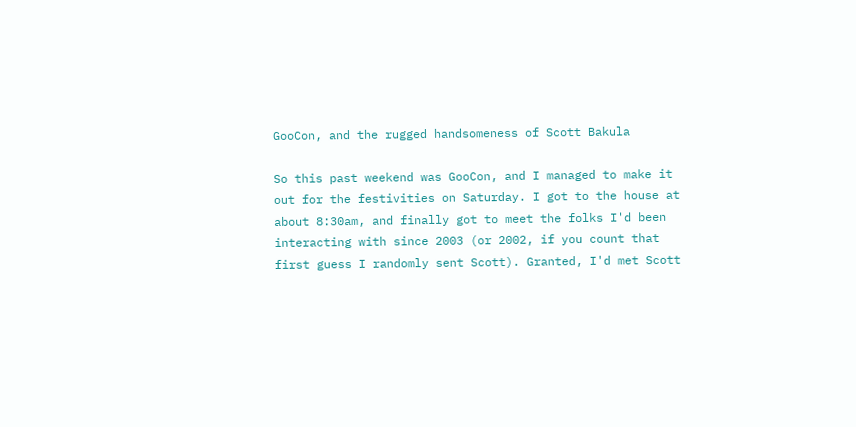GooCon, and the rugged handsomeness of Scott Bakula

So this past weekend was GooCon, and I managed to make it out for the festivities on Saturday. I got to the house at about 8:30am, and finally got to meet the folks I'd been interacting with since 2003 (or 2002, if you count that first guess I randomly sent Scott). Granted, I'd met Scott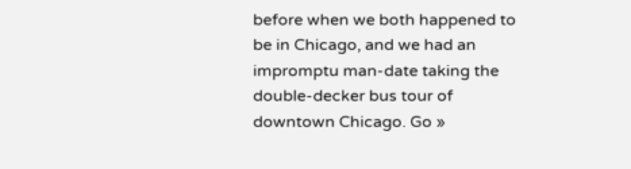before when we both happened to be in Chicago, and we had an impromptu man-date taking the double-decker bus tour of downtown Chicago. Go »